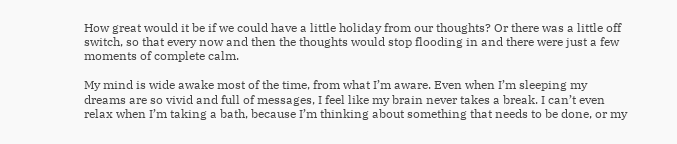How great would it be if we could have a little holiday from our thoughts? Or there was a little off switch, so that every now and then the thoughts would stop flooding in and there were just a few moments of complete calm.

My mind is wide awake most of the time, from what I’m aware. Even when I’m sleeping my dreams are so vivid and full of messages, I feel like my brain never takes a break. I can’t even relax when I’m taking a bath, because I’m thinking about something that needs to be done, or my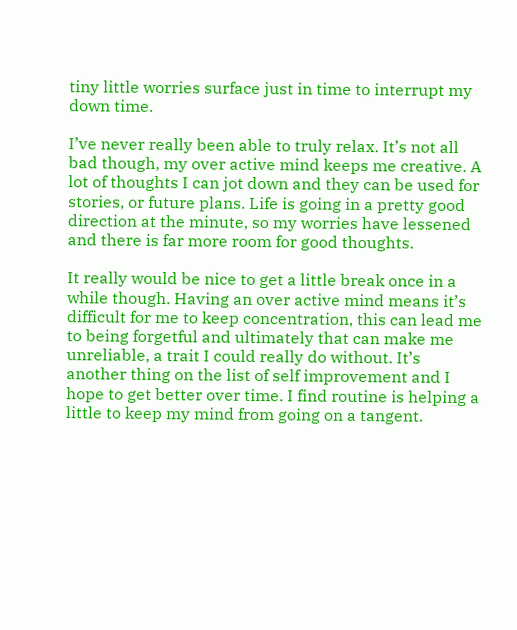tiny little worries surface just in time to interrupt my down time.

I’ve never really been able to truly relax. It’s not all bad though, my over active mind keeps me creative. A lot of thoughts I can jot down and they can be used for stories, or future plans. Life is going in a pretty good direction at the minute, so my worries have lessened and there is far more room for good thoughts.

It really would be nice to get a little break once in a while though. Having an over active mind means it’s difficult for me to keep concentration, this can lead me to being forgetful and ultimately that can make me unreliable, a trait I could really do without. It’s another thing on the list of self improvement and I hope to get better over time. I find routine is helping a little to keep my mind from going on a tangent.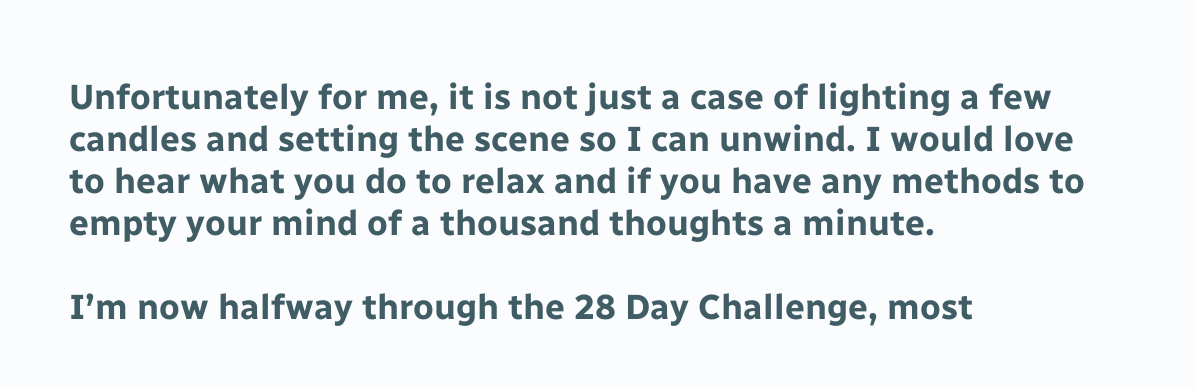Unfortunately for me, it is not just a case of lighting a few candles and setting the scene so I can unwind. I would love to hear what you do to relax and if you have any methods to empty your mind of a thousand thoughts a minute.

I’m now halfway through the 28 Day Challenge, most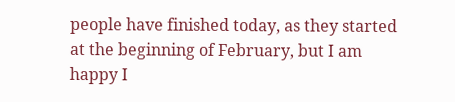people have finished today, as they started at the beginning of February, but I am happy I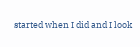started when I did and I look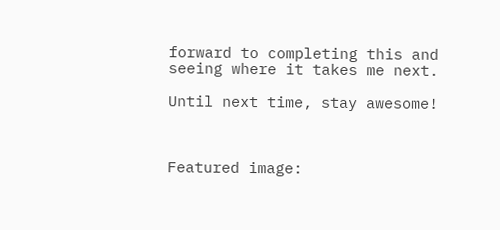forward to completing this and seeing where it takes me next.

Until next time, stay awesome!



Featured image: